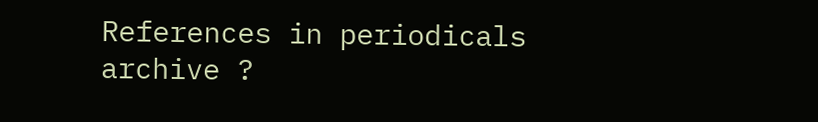References in periodicals archive ?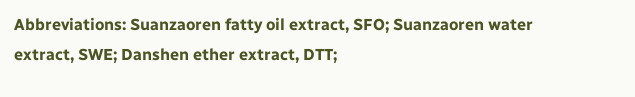Abbreviations: Suanzaoren fatty oil extract, SFO; Suanzaoren water extract, SWE; Danshen ether extract, DTT;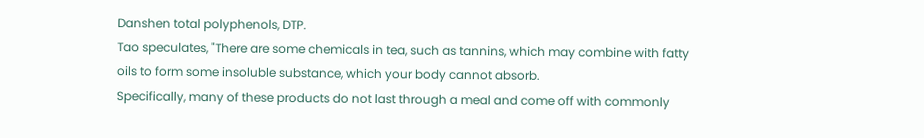Danshen total polyphenols, DTP.
Tao speculates, "There are some chemicals in tea, such as tannins, which may combine with fatty oils to form some insoluble substance, which your body cannot absorb.
Specifically, many of these products do not last through a meal and come off with commonly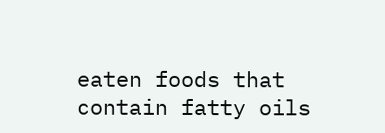eaten foods that contain fatty oils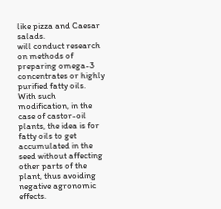like pizza and Caesar salads.
will conduct research on methods of preparing omega-3 concentrates or highly purified fatty oils.
With such modification, in the case of castor-oil plants, the idea is for fatty oils to get accumulated in the seed without affecting other parts of the plant, thus avoiding negative agronomic effects.